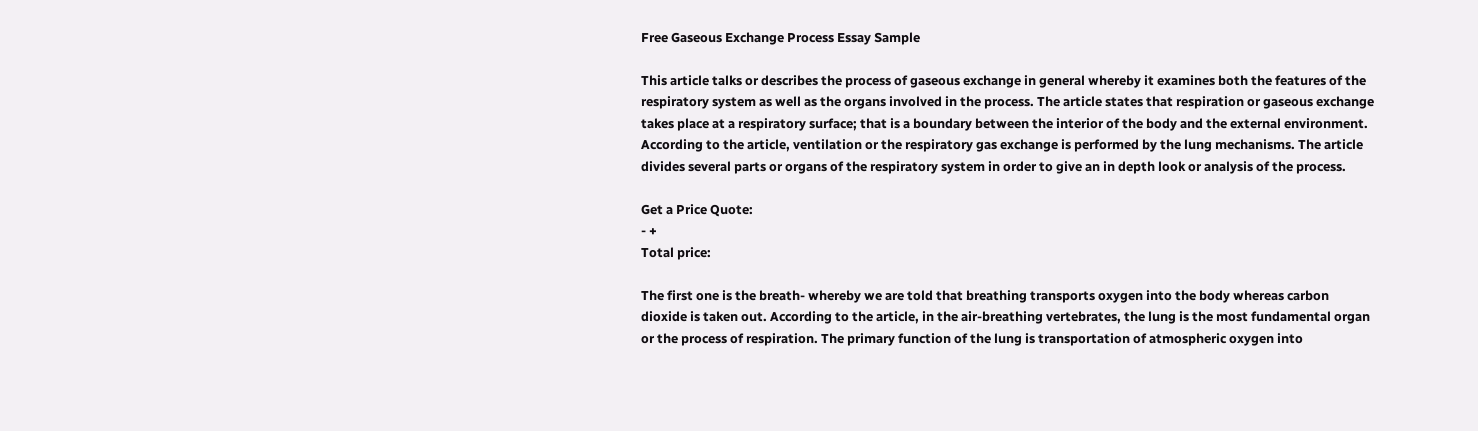Free Gaseous Exchange Process Essay Sample

This article talks or describes the process of gaseous exchange in general whereby it examines both the features of the respiratory system as well as the organs involved in the process. The article states that respiration or gaseous exchange takes place at a respiratory surface; that is a boundary between the interior of the body and the external environment. According to the article, ventilation or the respiratory gas exchange is performed by the lung mechanisms. The article divides several parts or organs of the respiratory system in order to give an in depth look or analysis of the process.

Get a Price Quote:
- +
Total price:

The first one is the breath- whereby we are told that breathing transports oxygen into the body whereas carbon dioxide is taken out. According to the article, in the air-breathing vertebrates, the lung is the most fundamental organ or the process of respiration. The primary function of the lung is transportation of atmospheric oxygen into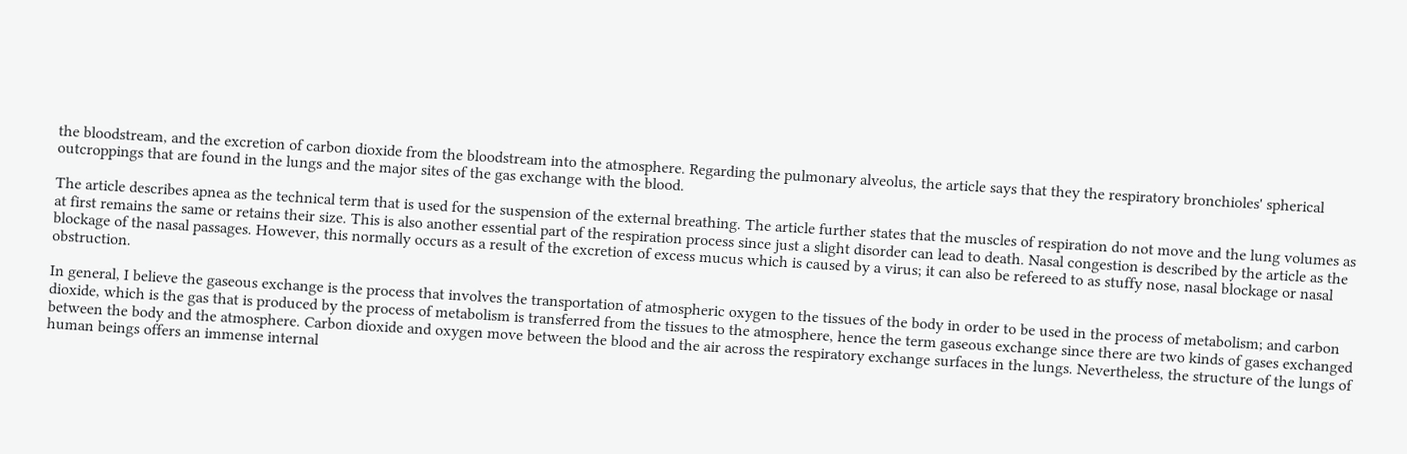the bloodstream, and the excretion of carbon dioxide from the bloodstream into the atmosphere. Regarding the pulmonary alveolus, the article says that they the respiratory bronchioles' spherical outcroppings that are found in the lungs and the major sites of the gas exchange with the blood.

The article describes apnea as the technical term that is used for the suspension of the external breathing. The article further states that the muscles of respiration do not move and the lung volumes as at first remains the same or retains their size. This is also another essential part of the respiration process since just a slight disorder can lead to death. Nasal congestion is described by the article as the blockage of the nasal passages. However, this normally occurs as a result of the excretion of excess mucus which is caused by a virus; it can also be refereed to as stuffy nose, nasal blockage or nasal obstruction.

In general, I believe the gaseous exchange is the process that involves the transportation of atmospheric oxygen to the tissues of the body in order to be used in the process of metabolism; and carbon dioxide, which is the gas that is produced by the process of metabolism is transferred from the tissues to the atmosphere, hence the term gaseous exchange since there are two kinds of gases exchanged between the body and the atmosphere. Carbon dioxide and oxygen move between the blood and the air across the respiratory exchange surfaces in the lungs. Nevertheless, the structure of the lungs of human beings offers an immense internal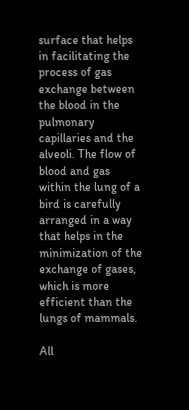surface that helps in facilitating the process of gas exchange between the blood in the pulmonary capillaries and the alveoli. The flow of blood and gas within the lung of a bird is carefully arranged in a way that helps in the minimization of the exchange of gases, which is more efficient than the lungs of mammals.

All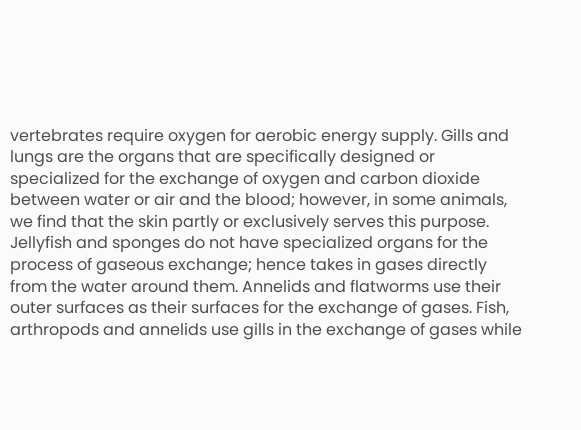vertebrates require oxygen for aerobic energy supply. Gills and lungs are the organs that are specifically designed or specialized for the exchange of oxygen and carbon dioxide between water or air and the blood; however, in some animals, we find that the skin partly or exclusively serves this purpose. Jellyfish and sponges do not have specialized organs for the process of gaseous exchange; hence takes in gases directly from the water around them. Annelids and flatworms use their outer surfaces as their surfaces for the exchange of gases. Fish, arthropods and annelids use gills in the exchange of gases while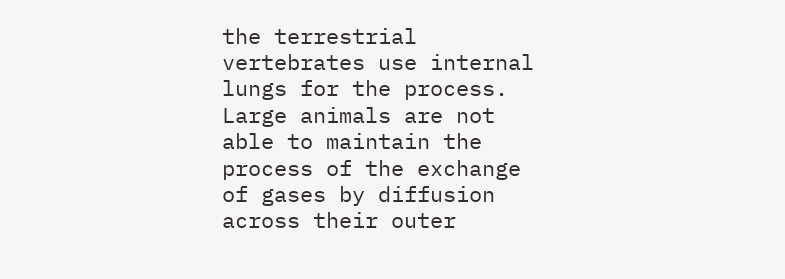the terrestrial vertebrates use internal lungs for the process. Large animals are not able to maintain the process of the exchange of gases by diffusion across their outer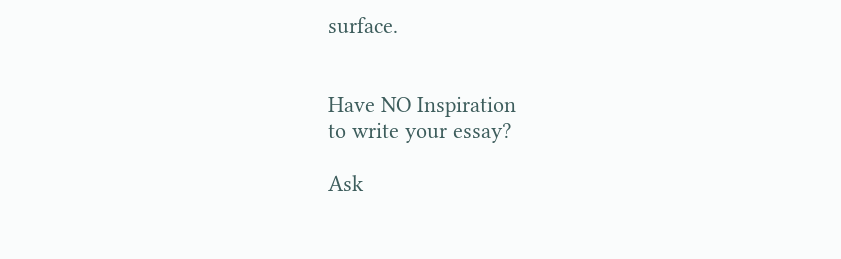surface.


Have NO Inspiration
to write your essay?

Ask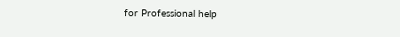for Professional help